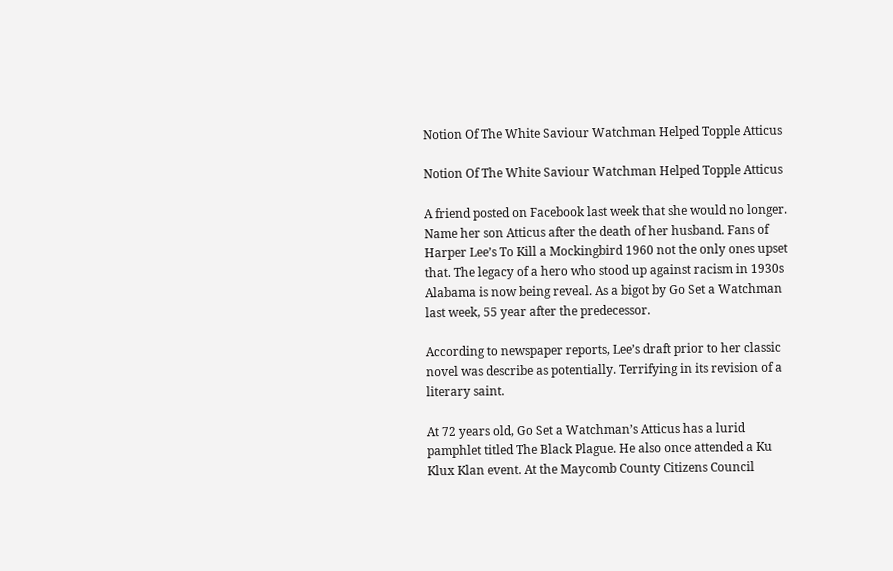Notion Of The White Saviour Watchman Helped Topple Atticus

Notion Of The White Saviour Watchman Helped Topple Atticus

A friend posted on Facebook last week that she would no longer. Name her son Atticus after the death of her husband. Fans of Harper Lee’s To Kill a Mockingbird 1960 not the only ones upset that. The legacy of a hero who stood up against racism in 1930s Alabama is now being reveal. As a bigot by Go Set a Watchman last week, 55 year after the predecessor.

According to newspaper reports, Lee’s draft prior to her classic novel was describe as potentially. Terrifying in its revision of a literary saint.

At 72 years old, Go Set a Watchman’s Atticus has a lurid pamphlet titled The Black Plague. He also once attended a Ku Klux Klan event. At the Maycomb County Citizens Council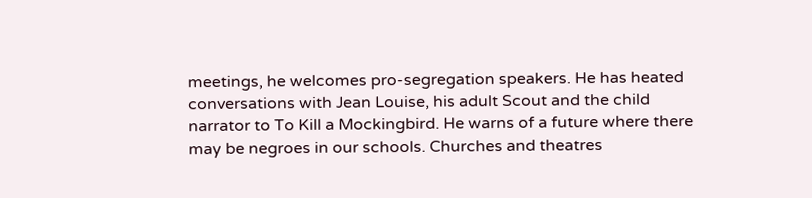meetings, he welcomes pro-segregation speakers. He has heated conversations with Jean Louise, his adult Scout and the child narrator to To Kill a Mockingbird. He warns of a future where there may be negroes in our schools. Churches and theatres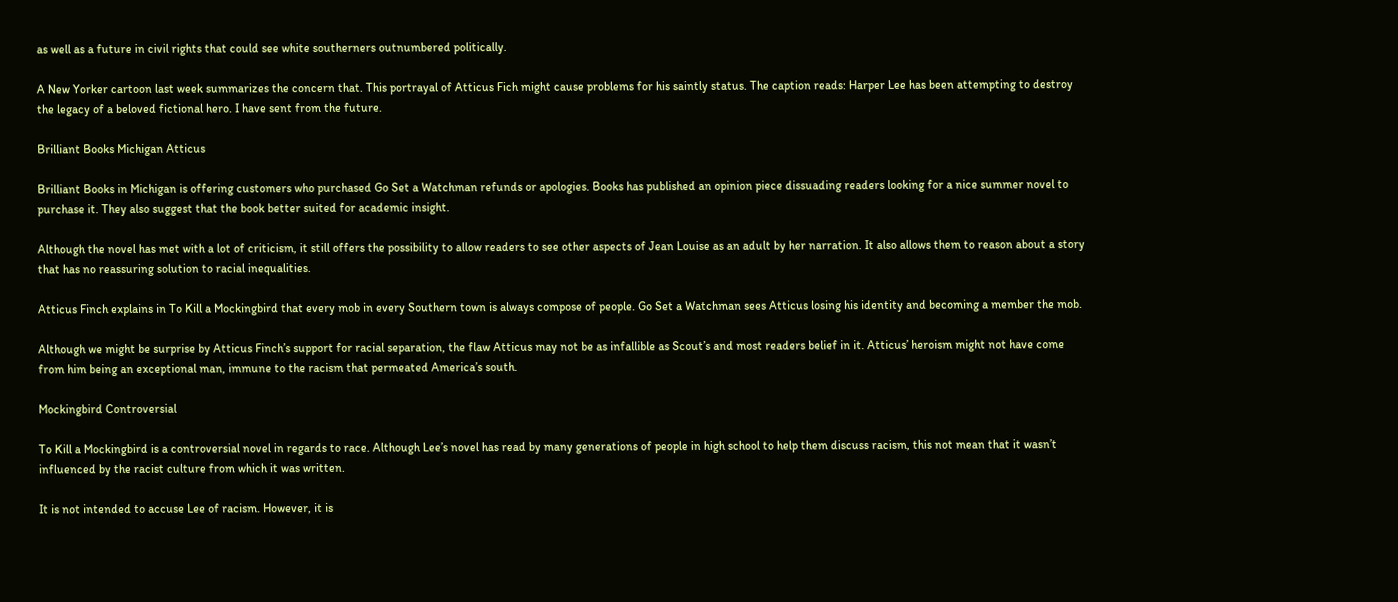as well as a future in civil rights that could see white southerners outnumbered politically.

A New Yorker cartoon last week summarizes the concern that. This portrayal of Atticus Fich might cause problems for his saintly status. The caption reads: Harper Lee has been attempting to destroy the legacy of a beloved fictional hero. I have sent from the future.

Brilliant Books Michigan Atticus

Brilliant Books in Michigan is offering customers who purchased Go Set a Watchman refunds or apologies. Books has published an opinion piece dissuading readers looking for a nice summer novel to purchase it. They also suggest that the book better suited for academic insight.

Although the novel has met with a lot of criticism, it still offers the possibility to allow readers to see other aspects of Jean Louise as an adult by her narration. It also allows them to reason about a story that has no reassuring solution to racial inequalities.

Atticus Finch explains in To Kill a Mockingbird that every mob in every Southern town is always compose of people. Go Set a Watchman sees Atticus losing his identity and becoming a member the mob.

Although we might be surprise by Atticus Finch’s support for racial separation, the flaw Atticus may not be as infallible as Scout’s and most readers belief in it. Atticus’ heroism might not have come from him being an exceptional man, immune to the racism that permeated America’s south.

Mockingbird Controversial

To Kill a Mockingbird is a controversial novel in regards to race. Although Lee’s novel has read by many generations of people in high school to help them discuss racism, this not mean that it wasn’t influenced by the racist culture from which it was written.

It is not intended to accuse Lee of racism. However, it is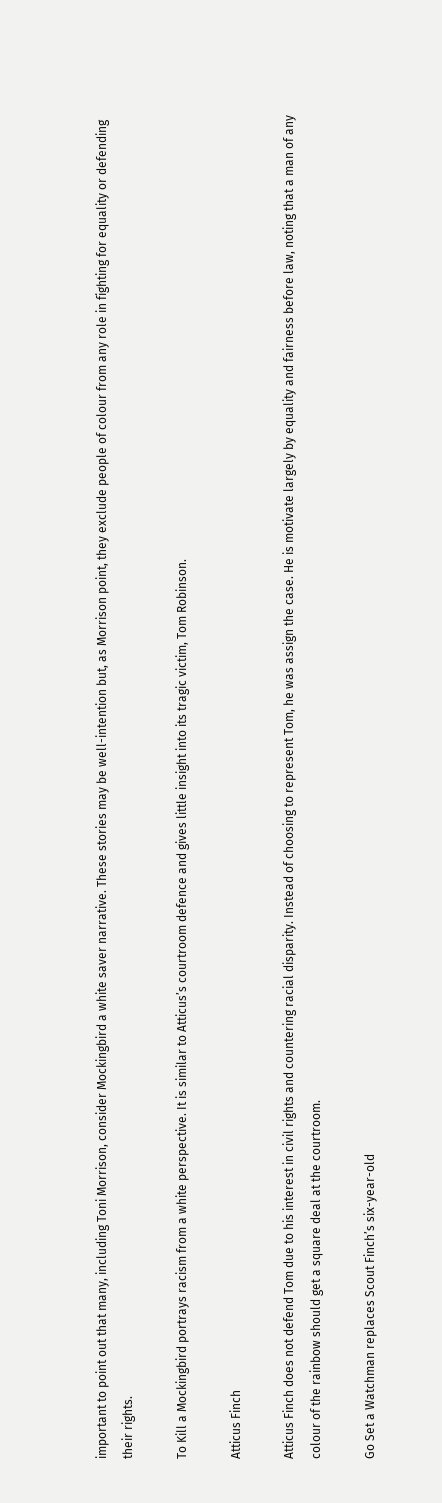important to point out that many, including Toni Morrison, consider Mockingbird a white saver narrative. These stories may be well-intention but, as Morrison point, they exclude people of colour from any role in fighting for equality or defending their rights.

To Kill a Mockingbird portrays racism from a white perspective. It is similar to Atticus’s courtroom defence and gives little insight into its tragic victim, Tom Robinson.

Atticus Finch

Atticus Finch does not defend Tom due to his interest in civil rights and countering racial disparity. Instead of choosing to represent Tom, he was assign the case. He is motivate largely by equality and fairness before law, noting that a man of any colour of the rainbow should get a square deal at the courtroom.

Go Set a Watchman replaces Scout Finch’s six-year-old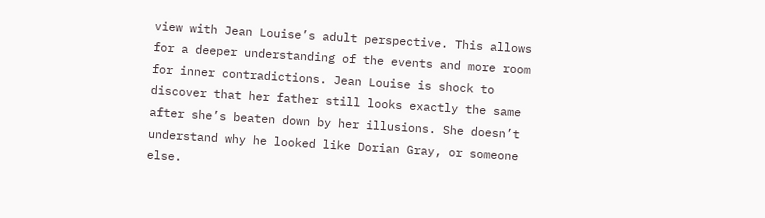view with Jean Louise’s adult perspective. This allows for a deeper understanding of the events and more room for inner contradictions. Jean Louise is shock to discover that her father still looks exactly the same after she’s beaten down by her illusions. She doesn’t understand why he looked like Dorian Gray, or someone else.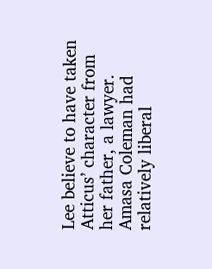Lee believe to have taken Atticus’ character from her father, a lawyer. Amasa Coleman had relatively liberal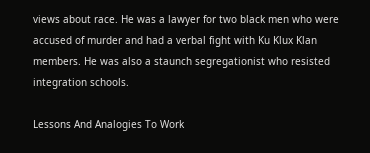views about race. He was a lawyer for two black men who were accused of murder and had a verbal fight with Ku Klux Klan members. He was also a staunch segregationist who resisted integration schools.

Lessons And Analogies To Work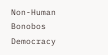Non-Human Bonobos Democracy